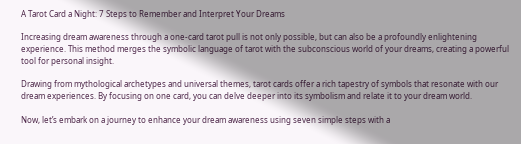A Tarot Card a Night: 7 Steps to Remember and Interpret Your Dreams

Increasing dream awareness through a one-card tarot pull is not only possible, but can also be a profoundly enlightening experience. This method merges the symbolic language of tarot with the subconscious world of your dreams, creating a powerful tool for personal insight.

Drawing from mythological archetypes and universal themes, tarot cards offer a rich tapestry of symbols that resonate with our dream experiences. By focusing on one card, you can delve deeper into its symbolism and relate it to your dream world.

Now, let’s embark on a journey to enhance your dream awareness using seven simple steps with a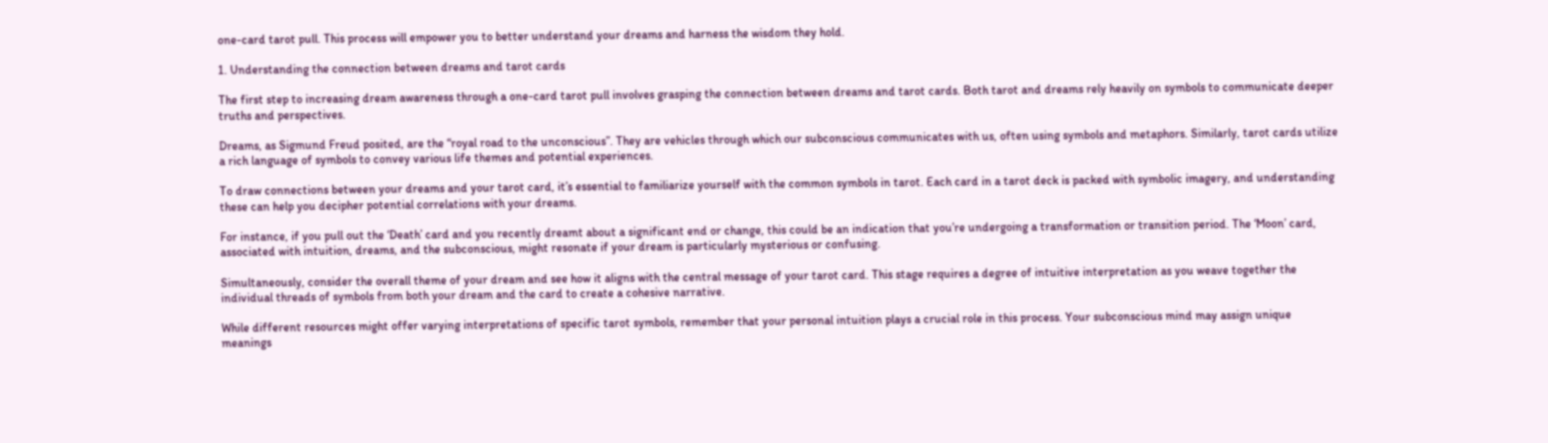one-card tarot pull. This process will empower you to better understand your dreams and harness the wisdom they hold.

1. Understanding the connection between dreams and tarot cards

The first step to increasing dream awareness through a one-card tarot pull involves grasping the connection between dreams and tarot cards. Both tarot and dreams rely heavily on symbols to communicate deeper truths and perspectives.

Dreams, as Sigmund Freud posited, are the “royal road to the unconscious”. They are vehicles through which our subconscious communicates with us, often using symbols and metaphors. Similarly, tarot cards utilize a rich language of symbols to convey various life themes and potential experiences.

To draw connections between your dreams and your tarot card, it’s essential to familiarize yourself with the common symbols in tarot. Each card in a tarot deck is packed with symbolic imagery, and understanding these can help you decipher potential correlations with your dreams.

For instance, if you pull out the ‘Death’ card and you recently dreamt about a significant end or change, this could be an indication that you’re undergoing a transformation or transition period. The ‘Moon’ card, associated with intuition, dreams, and the subconscious, might resonate if your dream is particularly mysterious or confusing.

Simultaneously, consider the overall theme of your dream and see how it aligns with the central message of your tarot card. This stage requires a degree of intuitive interpretation as you weave together the individual threads of symbols from both your dream and the card to create a cohesive narrative.

While different resources might offer varying interpretations of specific tarot symbols, remember that your personal intuition plays a crucial role in this process. Your subconscious mind may assign unique meanings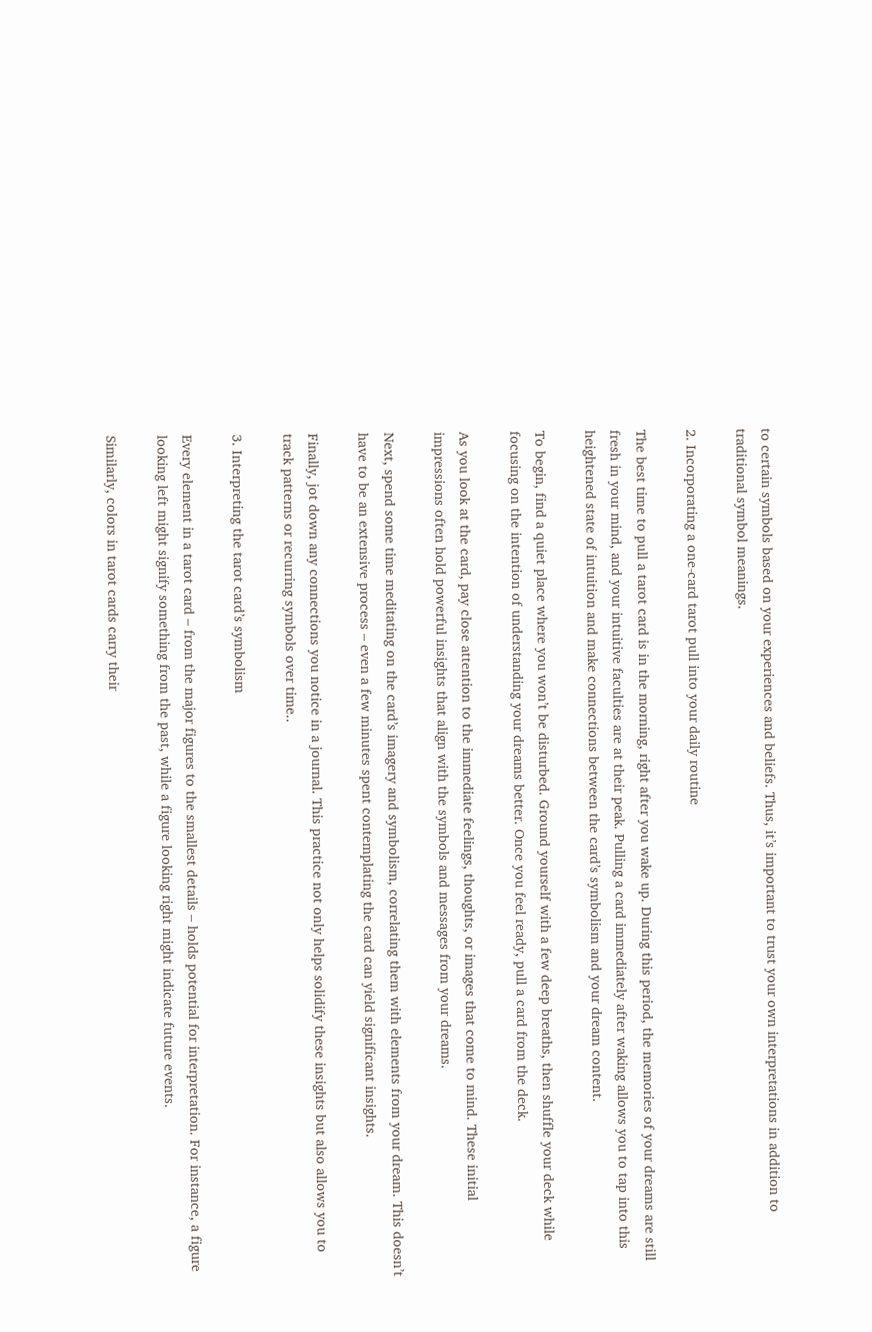to certain symbols based on your experiences and beliefs. Thus, it’s important to trust your own interpretations in addition to traditional symbol meanings.

2. Incorporating a one-card tarot pull into your daily routine

The best time to pull a tarot card is in the morning, right after you wake up. During this period, the memories of your dreams are still fresh in your mind, and your intuitive faculties are at their peak. Pulling a card immediately after waking allows you to tap into this heightened state of intuition and make connections between the card’s symbolism and your dream content.

To begin, find a quiet place where you won’t be disturbed. Ground yourself with a few deep breaths, then shuffle your deck while focusing on the intention of understanding your dreams better. Once you feel ready, pull a card from the deck.

As you look at the card, pay close attention to the immediate feelings, thoughts, or images that come to mind. These initial impressions often hold powerful insights that align with the symbols and messages from your dreams.

Next, spend some time meditating on the card’s imagery and symbolism, correlating them with elements from your dream. This doesn’t have to be an extensive process – even a few minutes spent contemplating the card can yield significant insights.

Finally, jot down any connections you notice in a journal. This practice not only helps solidify these insights but also allows you to track patterns or recurring symbols over time..

3. Interpreting the tarot card’s symbolism

Every element in a tarot card – from the major figures to the smallest details – holds potential for interpretation. For instance, a figure looking left might signify something from the past, while a figure looking right might indicate future events.

Similarly, colors in tarot cards carry their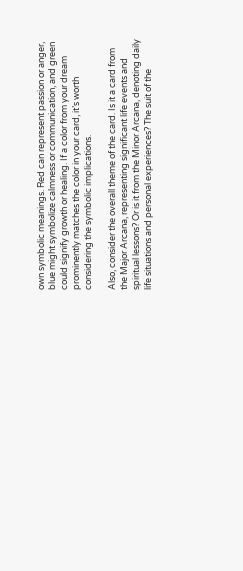own symbolic meanings. Red can represent passion or anger, blue might symbolize calmness or communication, and green could signify growth or healing. If a color from your dream prominently matches the color in your card, it’s worth considering the symbolic implications.

Also, consider the overall theme of the card. Is it a card from the Major Arcana, representing significant life events and spiritual lessons? Or is it from the Minor Arcana, denoting daily life situations and personal experiences? The suit of the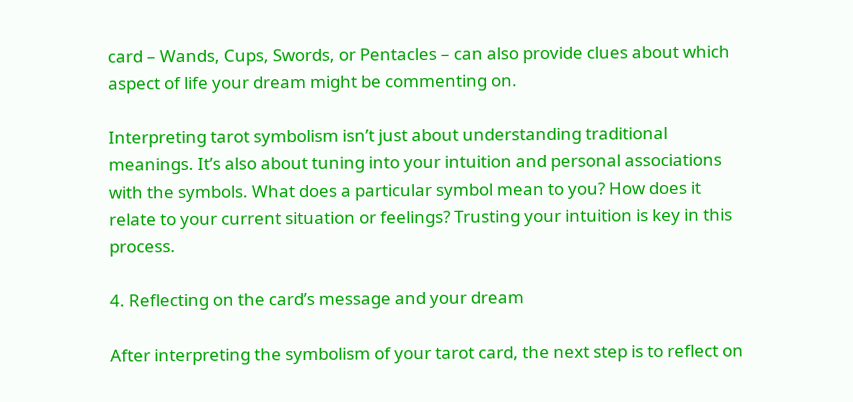card – Wands, Cups, Swords, or Pentacles – can also provide clues about which aspect of life your dream might be commenting on.

Interpreting tarot symbolism isn’t just about understanding traditional meanings. It’s also about tuning into your intuition and personal associations with the symbols. What does a particular symbol mean to you? How does it relate to your current situation or feelings? Trusting your intuition is key in this process.

4. Reflecting on the card’s message and your dream

After interpreting the symbolism of your tarot card, the next step is to reflect on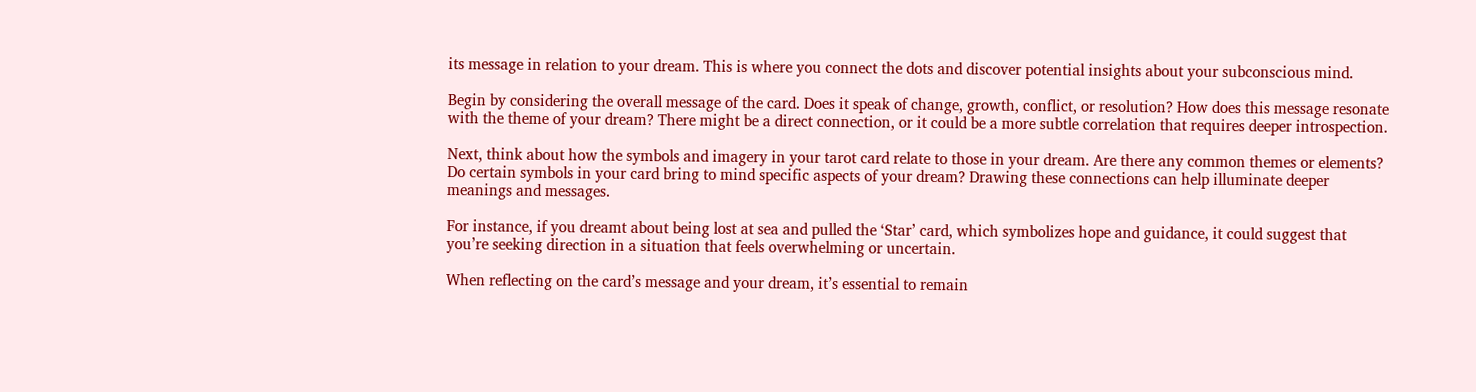its message in relation to your dream. This is where you connect the dots and discover potential insights about your subconscious mind.

Begin by considering the overall message of the card. Does it speak of change, growth, conflict, or resolution? How does this message resonate with the theme of your dream? There might be a direct connection, or it could be a more subtle correlation that requires deeper introspection.

Next, think about how the symbols and imagery in your tarot card relate to those in your dream. Are there any common themes or elements? Do certain symbols in your card bring to mind specific aspects of your dream? Drawing these connections can help illuminate deeper meanings and messages.

For instance, if you dreamt about being lost at sea and pulled the ‘Star’ card, which symbolizes hope and guidance, it could suggest that you’re seeking direction in a situation that feels overwhelming or uncertain.

When reflecting on the card’s message and your dream, it’s essential to remain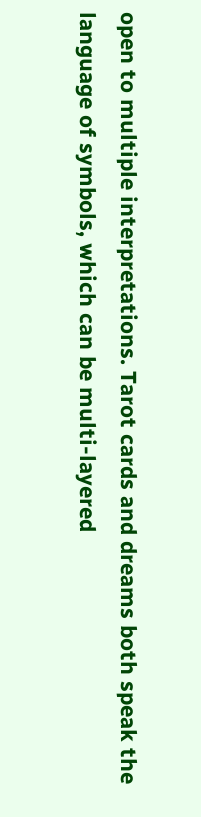open to multiple interpretations. Tarot cards and dreams both speak the language of symbols, which can be multi-layered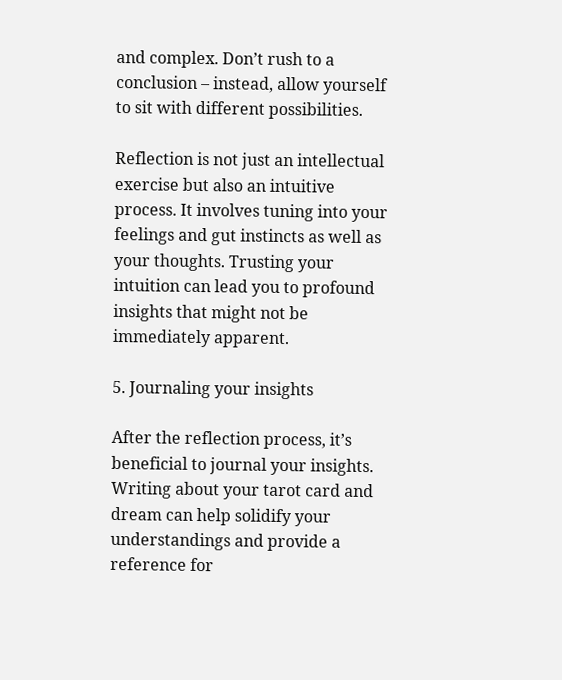and complex. Don’t rush to a conclusion – instead, allow yourself to sit with different possibilities.

Reflection is not just an intellectual exercise but also an intuitive process. It involves tuning into your feelings and gut instincts as well as your thoughts. Trusting your intuition can lead you to profound insights that might not be immediately apparent.

5. Journaling your insights

After the reflection process, it’s beneficial to journal your insights. Writing about your tarot card and dream can help solidify your understandings and provide a reference for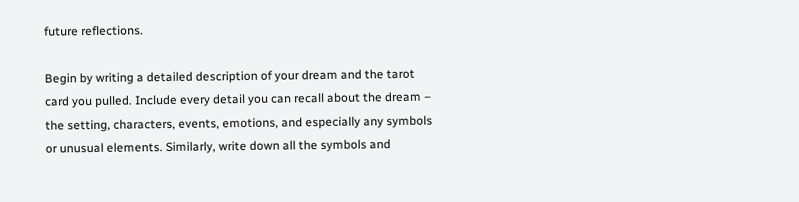future reflections.

Begin by writing a detailed description of your dream and the tarot card you pulled. Include every detail you can recall about the dream – the setting, characters, events, emotions, and especially any symbols or unusual elements. Similarly, write down all the symbols and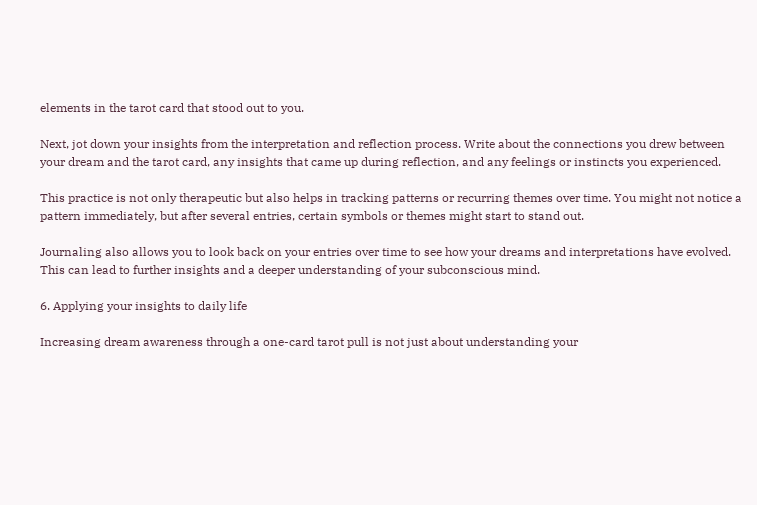elements in the tarot card that stood out to you.

Next, jot down your insights from the interpretation and reflection process. Write about the connections you drew between your dream and the tarot card, any insights that came up during reflection, and any feelings or instincts you experienced.

This practice is not only therapeutic but also helps in tracking patterns or recurring themes over time. You might not notice a pattern immediately, but after several entries, certain symbols or themes might start to stand out.

Journaling also allows you to look back on your entries over time to see how your dreams and interpretations have evolved. This can lead to further insights and a deeper understanding of your subconscious mind.

6. Applying your insights to daily life

Increasing dream awareness through a one-card tarot pull is not just about understanding your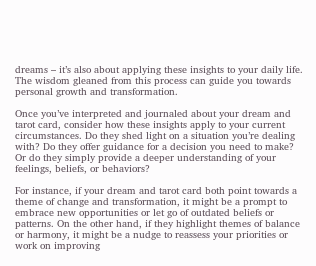dreams – it’s also about applying these insights to your daily life. The wisdom gleaned from this process can guide you towards personal growth and transformation.

Once you’ve interpreted and journaled about your dream and tarot card, consider how these insights apply to your current circumstances. Do they shed light on a situation you’re dealing with? Do they offer guidance for a decision you need to make? Or do they simply provide a deeper understanding of your feelings, beliefs, or behaviors?

For instance, if your dream and tarot card both point towards a theme of change and transformation, it might be a prompt to embrace new opportunities or let go of outdated beliefs or patterns. On the other hand, if they highlight themes of balance or harmony, it might be a nudge to reassess your priorities or work on improving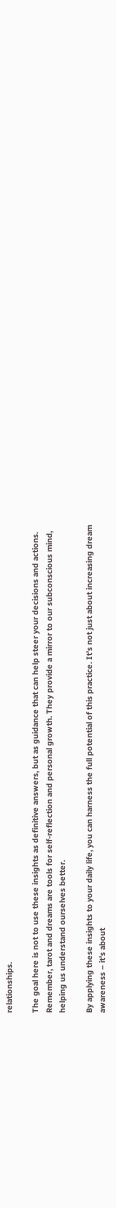relationships.

The goal here is not to use these insights as definitive answers, but as guidance that can help steer your decisions and actions. Remember, tarot and dreams are tools for self-reflection and personal growth. They provide a mirror to our subconscious mind, helping us understand ourselves better.

By applying these insights to your daily life, you can harness the full potential of this practice. It’s not just about increasing dream awareness – it’s about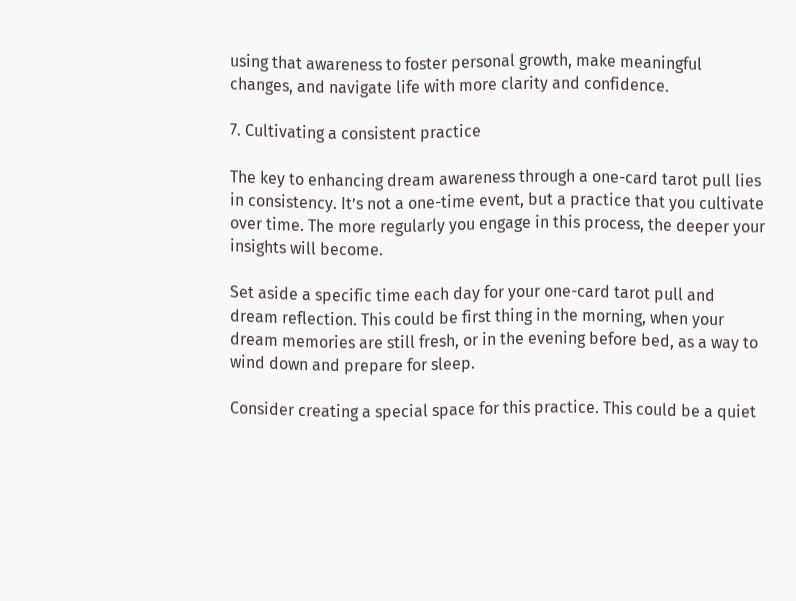using that awareness to foster personal growth, make meaningful changes, and navigate life with more clarity and confidence.

7. Cultivating a consistent practice

The key to enhancing dream awareness through a one-card tarot pull lies in consistency. It’s not a one-time event, but a practice that you cultivate over time. The more regularly you engage in this process, the deeper your insights will become.

Set aside a specific time each day for your one-card tarot pull and dream reflection. This could be first thing in the morning, when your dream memories are still fresh, or in the evening before bed, as a way to wind down and prepare for sleep.

Consider creating a special space for this practice. This could be a quiet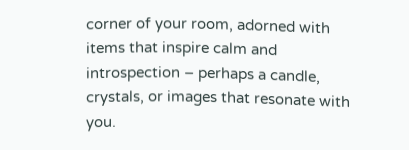corner of your room, adorned with items that inspire calm and introspection – perhaps a candle, crystals, or images that resonate with you.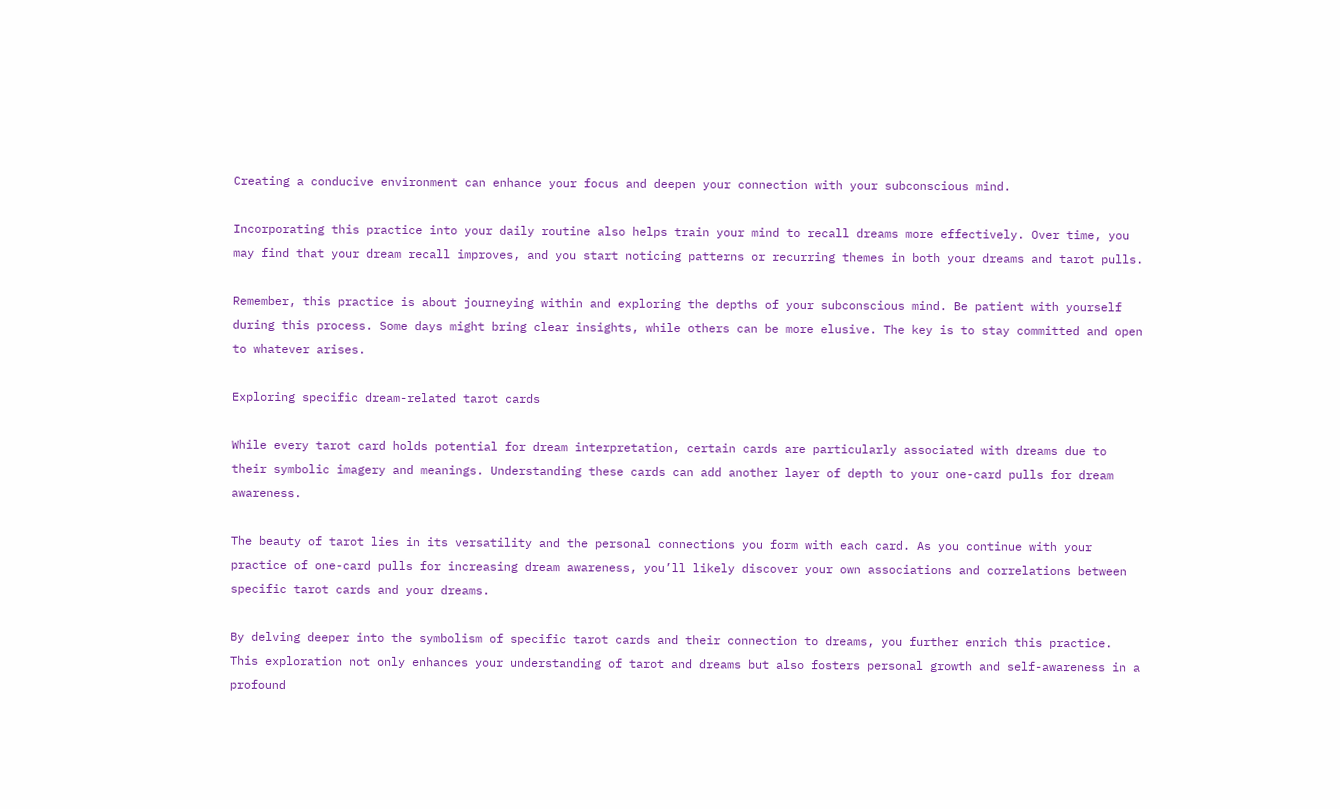Creating a conducive environment can enhance your focus and deepen your connection with your subconscious mind.

Incorporating this practice into your daily routine also helps train your mind to recall dreams more effectively. Over time, you may find that your dream recall improves, and you start noticing patterns or recurring themes in both your dreams and tarot pulls.

Remember, this practice is about journeying within and exploring the depths of your subconscious mind. Be patient with yourself during this process. Some days might bring clear insights, while others can be more elusive. The key is to stay committed and open to whatever arises.

Exploring specific dream-related tarot cards

While every tarot card holds potential for dream interpretation, certain cards are particularly associated with dreams due to their symbolic imagery and meanings. Understanding these cards can add another layer of depth to your one-card pulls for dream awareness.

The beauty of tarot lies in its versatility and the personal connections you form with each card. As you continue with your practice of one-card pulls for increasing dream awareness, you’ll likely discover your own associations and correlations between specific tarot cards and your dreams.

By delving deeper into the symbolism of specific tarot cards and their connection to dreams, you further enrich this practice. This exploration not only enhances your understanding of tarot and dreams but also fosters personal growth and self-awareness in a profound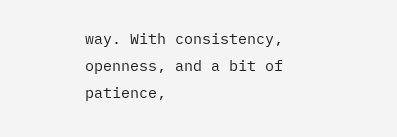way. With consistency, openness, and a bit of patience,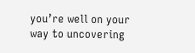you’re well on your way to uncovering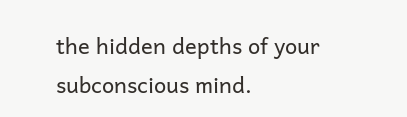the hidden depths of your subconscious mind.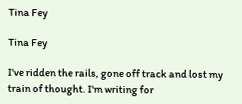Tina Fey

Tina Fey

I've ridden the rails, gone off track and lost my train of thought. I'm writing for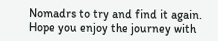Nomadrs to try and find it again. Hope you enjoy the journey with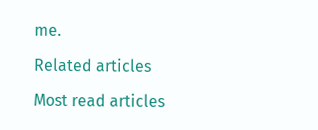me.

Related articles

Most read articles